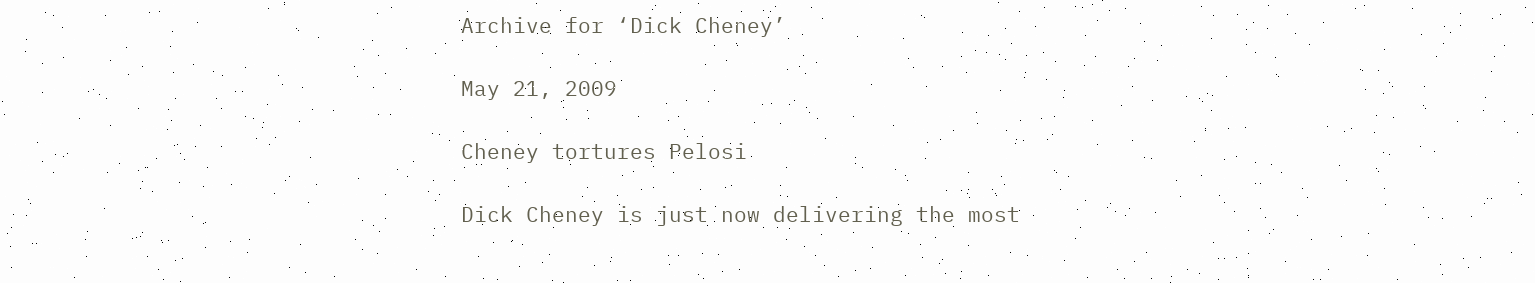Archive for ‘Dick Cheney’

May 21, 2009

Cheney tortures Pelosi

Dick Cheney is just now delivering the most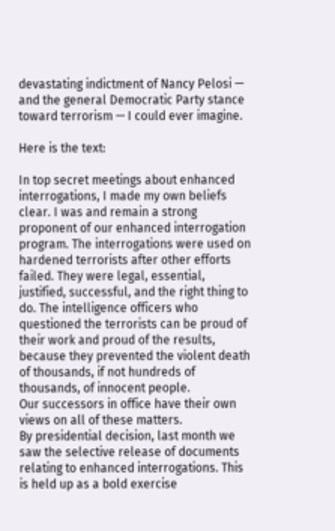devastating indictment of Nancy Pelosi — and the general Democratic Party stance toward terrorism — I could ever imagine.

Here is the text:

In top secret meetings about enhanced interrogations, I made my own beliefs clear. I was and remain a strong proponent of our enhanced interrogation program. The interrogations were used on hardened terrorists after other efforts failed. They were legal, essential, justified, successful, and the right thing to do. The intelligence officers who questioned the terrorists can be proud of their work and proud of the results, because they prevented the violent death of thousands, if not hundreds of thousands, of innocent people.
Our successors in office have their own views on all of these matters.
By presidential decision, last month we saw the selective release of documents relating to enhanced interrogations. This is held up as a bold exercise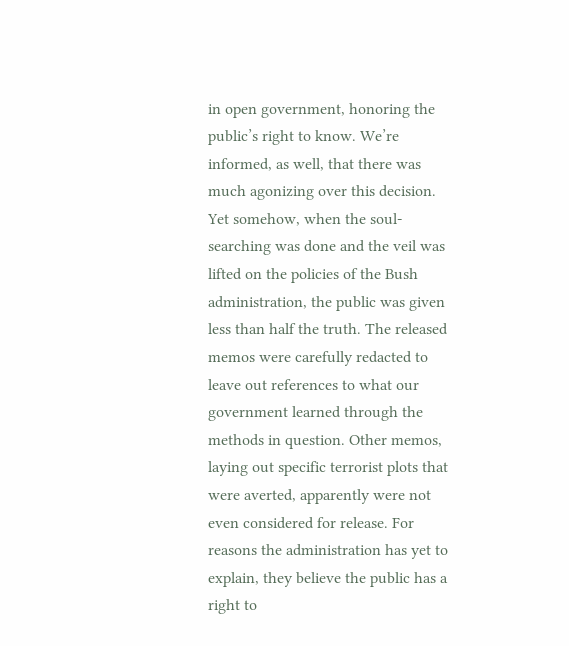in open government, honoring the public’s right to know. We’re informed, as well, that there was much agonizing over this decision.
Yet somehow, when the soul-searching was done and the veil was lifted on the policies of the Bush administration, the public was given less than half the truth. The released memos were carefully redacted to leave out references to what our government learned through the methods in question. Other memos, laying out specific terrorist plots that were averted, apparently were not even considered for release. For reasons the administration has yet to explain, they believe the public has a right to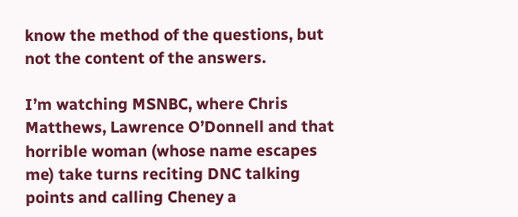know the method of the questions, but not the content of the answers.

I’m watching MSNBC, where Chris Matthews, Lawrence O’Donnell and that horrible woman (whose name escapes me) take turns reciting DNC talking points and calling Cheney a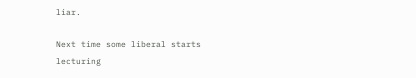liar.

Next time some liberal starts lecturing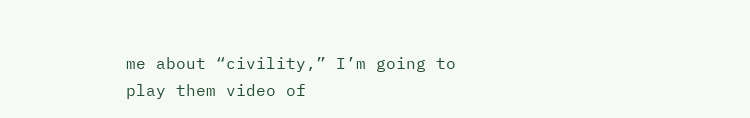me about “civility,” I’m going to play them video of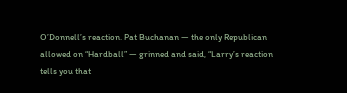O’Donnell’s reaction. Pat Buchanan — the only Republican allowed on “Hardball” — grinned and said, “Larry’s reaction tells you that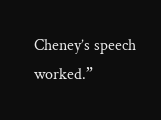Cheney’s speech worked.”